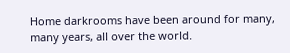Home darkrooms have been around for many, many years, all over the world.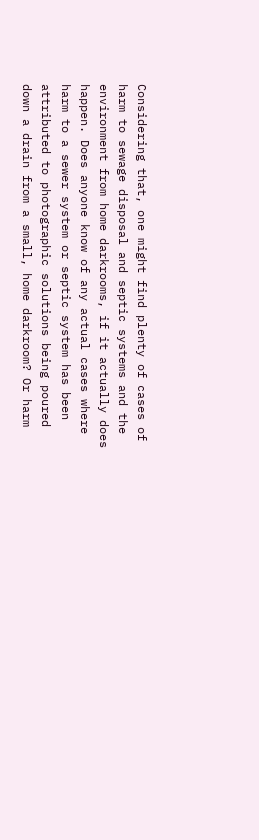Considering that, one might find plenty of cases of harm to sewage disposal and septic systems and the environment from home darkrooms, if it actually does happen. Does anyone know of any actual cases where harm to a sewer system or septic system has been attributed to photographic solutions being poured down a drain from a small, home darkroom? Or harm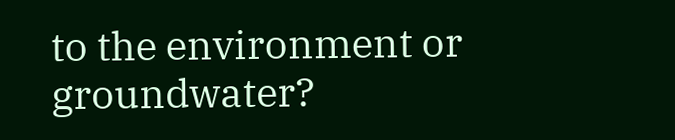to the environment or groundwater?